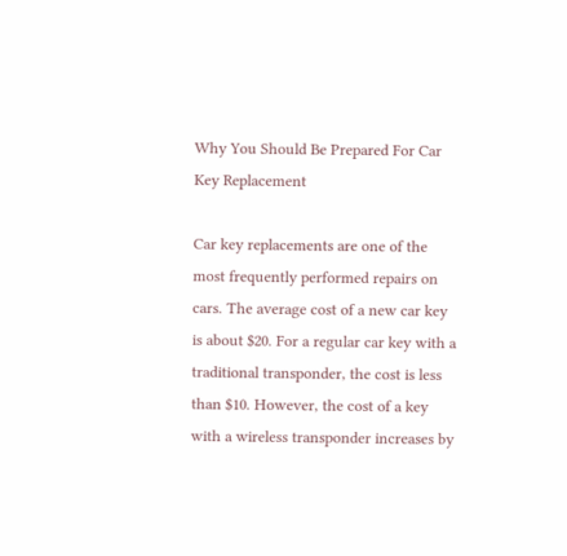Why You Should Be Prepared For Car Key Replacement

Car key replacements are one of the most frequently performed repairs on cars. The average cost of a new car key is about $20. For a regular car key with a traditional transponder, the cost is less than $10. However, the cost of a key with a wireless transponder increases by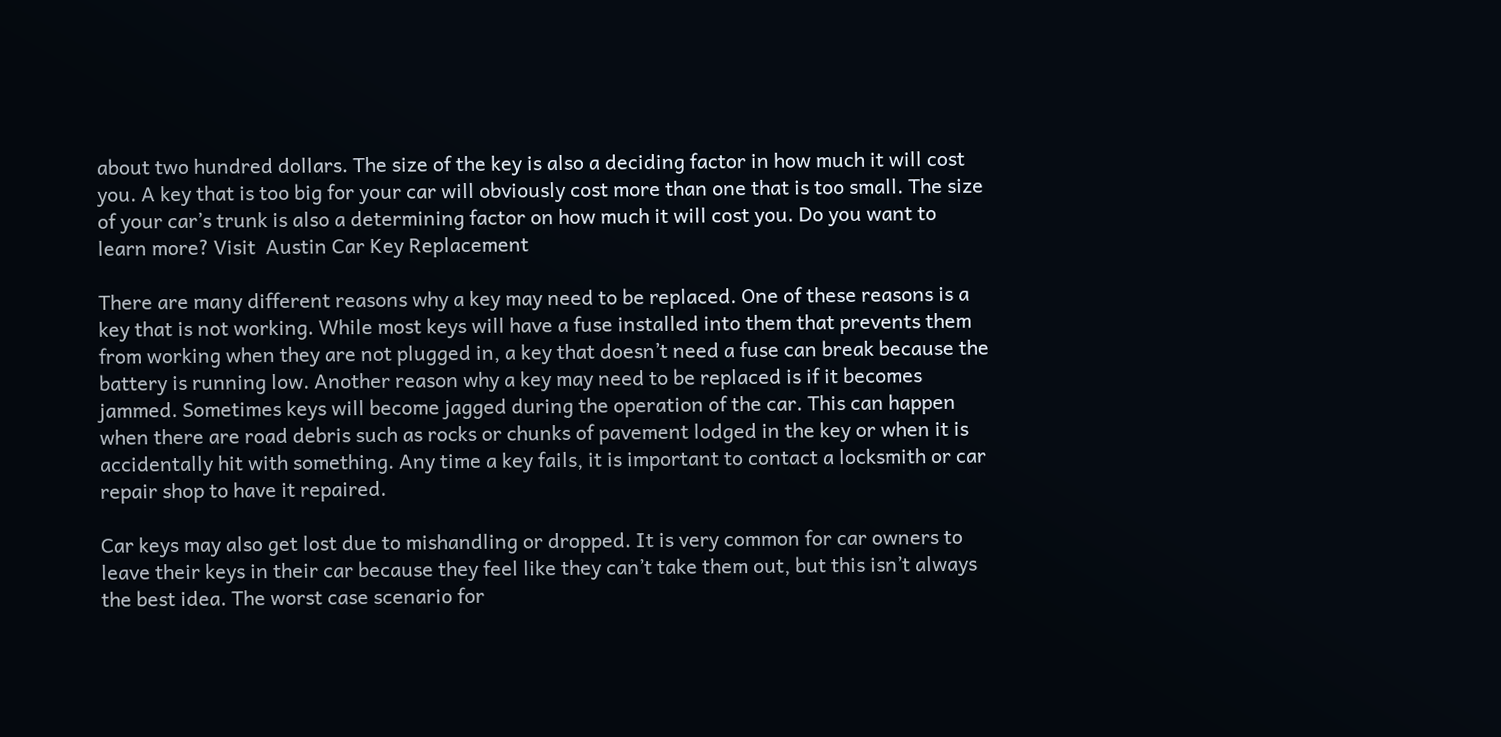about two hundred dollars. The size of the key is also a deciding factor in how much it will cost you. A key that is too big for your car will obviously cost more than one that is too small. The size of your car’s trunk is also a determining factor on how much it will cost you. Do you want to learn more? Visit  Austin Car Key Replacement

There are many different reasons why a key may need to be replaced. One of these reasons is a key that is not working. While most keys will have a fuse installed into them that prevents them from working when they are not plugged in, a key that doesn’t need a fuse can break because the battery is running low. Another reason why a key may need to be replaced is if it becomes jammed. Sometimes keys will become jagged during the operation of the car. This can happen when there are road debris such as rocks or chunks of pavement lodged in the key or when it is accidentally hit with something. Any time a key fails, it is important to contact a locksmith or car repair shop to have it repaired.

Car keys may also get lost due to mishandling or dropped. It is very common for car owners to leave their keys in their car because they feel like they can’t take them out, but this isn’t always the best idea. The worst case scenario for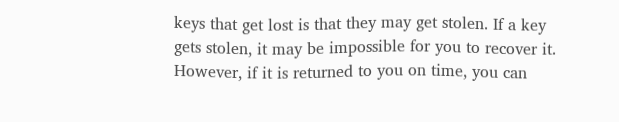keys that get lost is that they may get stolen. If a key gets stolen, it may be impossible for you to recover it. However, if it is returned to you on time, you can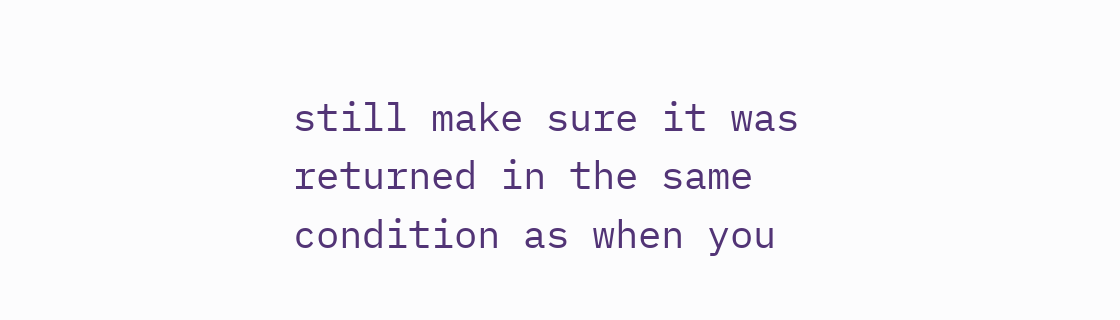still make sure it was returned in the same condition as when you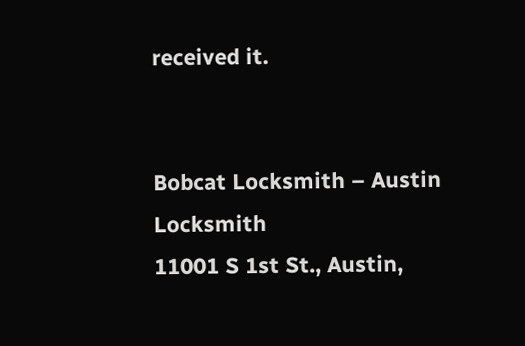received it.


Bobcat Locksmith – Austin Locksmith
11001 S 1st St., Austin,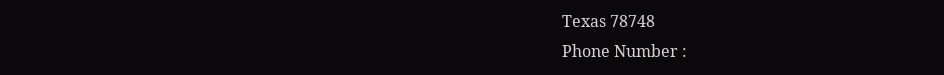Texas 78748
Phone Number :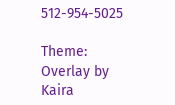512-954-5025

Theme: Overlay by Kaira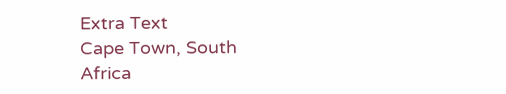Extra Text
Cape Town, South Africa